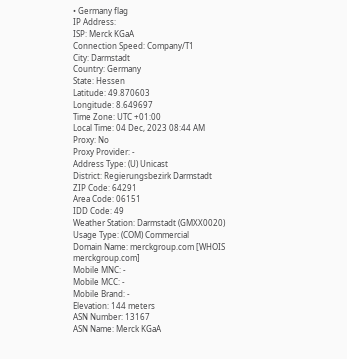• Germany flag
IP Address:
ISP: Merck KGaA
Connection Speed: Company/T1
City: Darmstadt
Country: Germany
State: Hessen
Latitude: 49.870603
Longitude: 8.649697
Time Zone: UTC +01:00
Local Time: 04 Dec, 2023 08:44 AM
Proxy: No
Proxy Provider: -
Address Type: (U) Unicast
District: Regierungsbezirk Darmstadt
ZIP Code: 64291
Area Code: 06151
IDD Code: 49
Weather Station: Darmstadt (GMXX0020)
Usage Type: (COM) Commercial
Domain Name: merckgroup.com [WHOIS merckgroup.com]
Mobile MNC: -
Mobile MCC: -
Mobile Brand: -
Elevation: 144 meters
ASN Number: 13167
ASN Name: Merck KGaA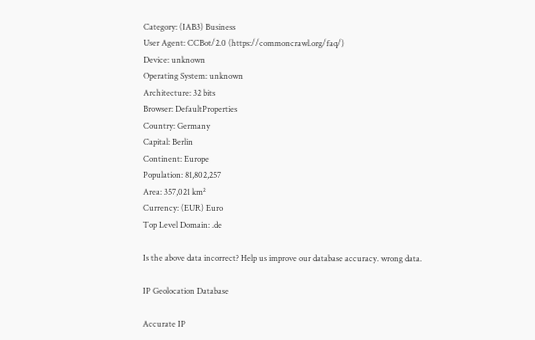Category: (IAB3) Business
User Agent: CCBot/2.0 (https://commoncrawl.org/faq/)
Device: unknown
Operating System: unknown
Architecture: 32 bits
Browser: DefaultProperties
Country: Germany
Capital: Berlin
Continent: Europe
Population: 81,802,257
Area: 357,021 km²
Currency: (EUR) Euro
Top Level Domain: .de

Is the above data incorrect? Help us improve our database accuracy. wrong data.

IP Geolocation Database

Accurate IP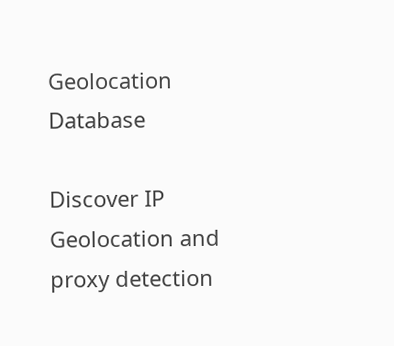Geolocation Database

Discover IP Geolocation and proxy detection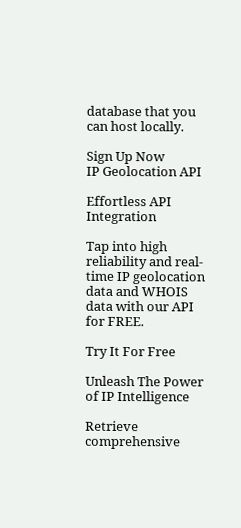database that you can host locally.

Sign Up Now
IP Geolocation API

Effortless API Integration

Tap into high reliability and real-time IP geolocation data and WHOIS data with our API for FREE.

Try It For Free

Unleash The Power of IP Intelligence

Retrieve comprehensive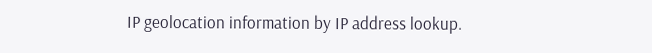IP geolocation information by IP address lookup.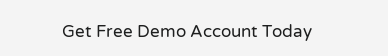Get Free Demo Account Today